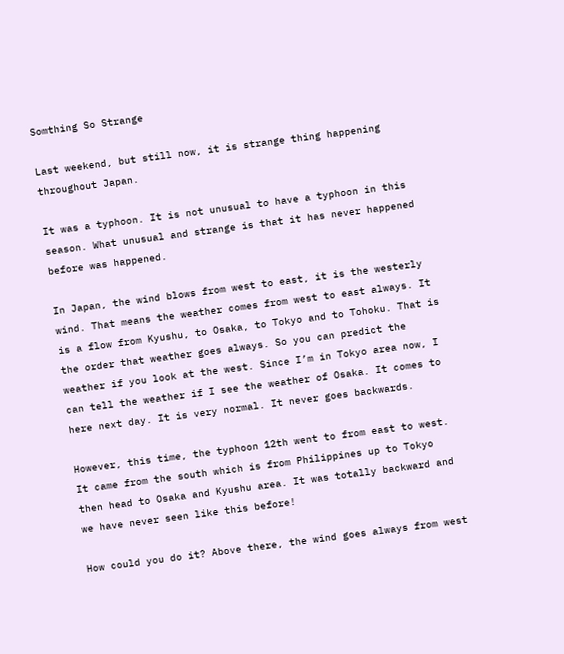Somthing So Strange

Last weekend, but still now, it is strange thing happening throughout Japan.

It was a typhoon. It is not unusual to have a typhoon in this season. What unusual and strange is that it has never happened before was happened.

In Japan, the wind blows from west to east, it is the westerly wind. That means the weather comes from west to east always. It is a flow from Kyushu, to Osaka, to Tokyo and to Tohoku. That is the order that weather goes always. So you can predict the weather if you look at the west. Since I’m in Tokyo area now, I can tell the weather if I see the weather of Osaka. It comes to here next day. It is very normal. It never goes backwards.

However, this time, the typhoon 12th went to from east to west. It came from the south which is from Philippines up to Tokyo then head to Osaka and Kyushu area. It was totally backward and we have never seen like this before!

How could you do it? Above there, the wind goes always from west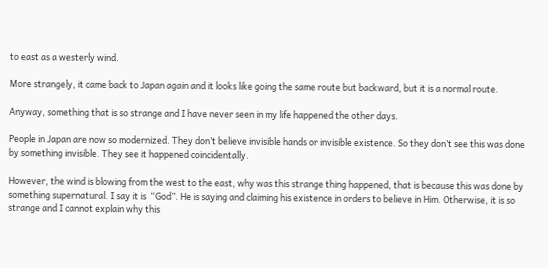to east as a westerly wind.

More strangely, it came back to Japan again and it looks like going the same route but backward, but it is a normal route.

Anyway, something that is so strange and I have never seen in my life happened the other days.

People in Japan are now so modernized. They don’t believe invisible hands or invisible existence. So they don’t see this was done by something invisible. They see it happened coincidentally.

However, the wind is blowing from the west to the east, why was this strange thing happened, that is because this was done by something supernatural. I say it is  “God”. He is saying and claiming his existence in orders to believe in Him. Otherwise, it is so strange and I cannot explain why this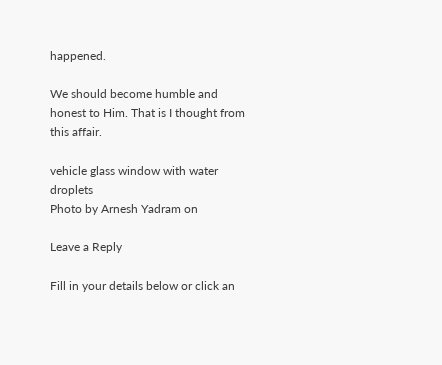happened.

We should become humble and honest to Him. That is I thought from this affair.

vehicle glass window with water droplets
Photo by Arnesh Yadram on

Leave a Reply

Fill in your details below or click an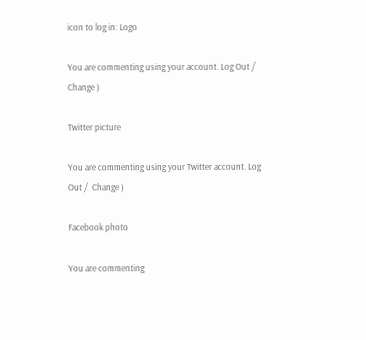icon to log in: Logo

You are commenting using your account. Log Out /  Change )

Twitter picture

You are commenting using your Twitter account. Log Out /  Change )

Facebook photo

You are commenting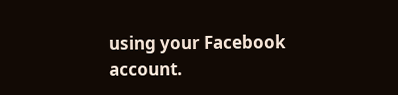using your Facebook account.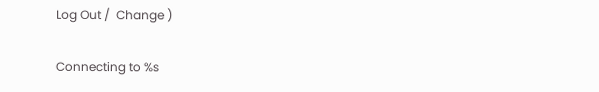Log Out /  Change )

Connecting to %s